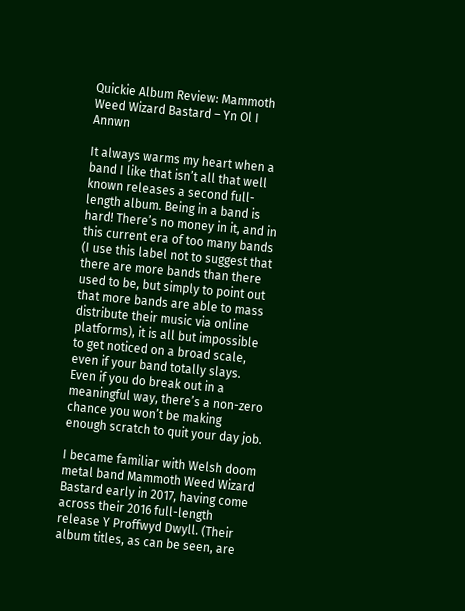Quickie Album Review: Mammoth Weed Wizard Bastard – Yn Ol I Annwn

It always warms my heart when a band I like that isn’t all that well known releases a second full-length album. Being in a band is hard! There’s no money in it, and in this current era of too many bands (I use this label not to suggest that there are more bands than there used to be, but simply to point out that more bands are able to mass distribute their music via online platforms), it is all but impossible to get noticed on a broad scale, even if your band totally slays. Even if you do break out in a meaningful way, there’s a non-zero chance you won’t be making enough scratch to quit your day job.

I became familiar with Welsh doom metal band Mammoth Weed Wizard Bastard early in 2017, having come across their 2016 full-length release Y Proffwyd Dwyll. (Their album titles, as can be seen, are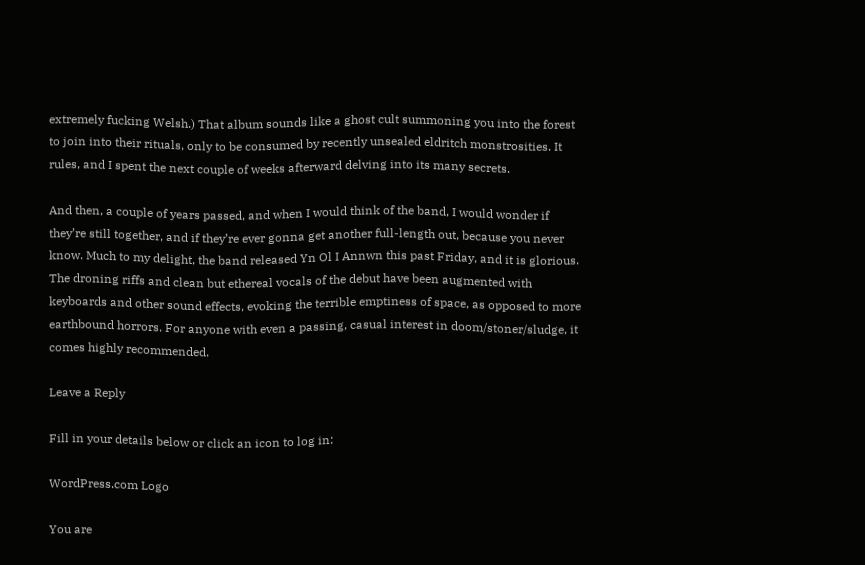extremely fucking Welsh.) That album sounds like a ghost cult summoning you into the forest to join into their rituals, only to be consumed by recently unsealed eldritch monstrosities. It rules, and I spent the next couple of weeks afterward delving into its many secrets.

And then, a couple of years passed, and when I would think of the band, I would wonder if they’re still together, and if they’re ever gonna get another full-length out, because you never know. Much to my delight, the band released Yn Ol I Annwn this past Friday, and it is glorious. The droning riffs and clean but ethereal vocals of the debut have been augmented with keyboards and other sound effects, evoking the terrible emptiness of space, as opposed to more earthbound horrors. For anyone with even a passing, casual interest in doom/stoner/sludge, it comes highly recommended.

Leave a Reply

Fill in your details below or click an icon to log in:

WordPress.com Logo

You are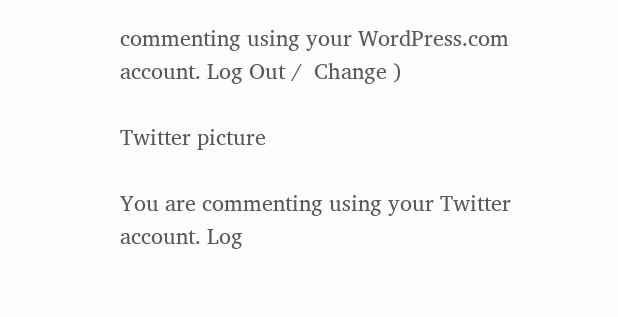commenting using your WordPress.com account. Log Out /  Change )

Twitter picture

You are commenting using your Twitter account. Log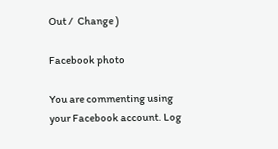Out /  Change )

Facebook photo

You are commenting using your Facebook account. Log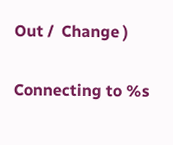Out /  Change )

Connecting to %s